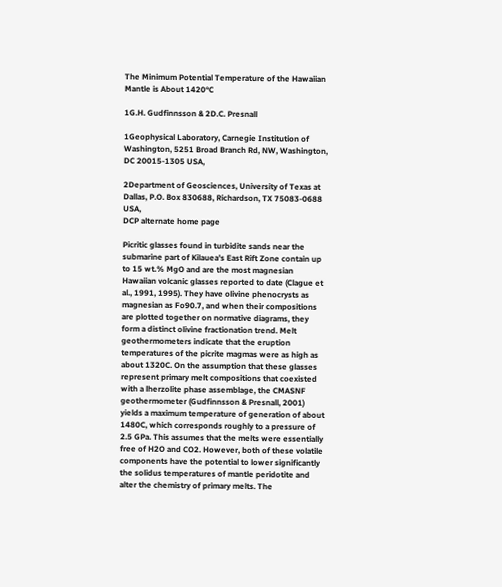The Minimum Potential Temperature of the Hawaiian Mantle is About 1420°C

1G.H. Gudfinnsson & 2D.C. Presnall

1Geophysical Laboratory, Carnegie Institution of Washington, 5251 Broad Branch Rd, NW, Washington, DC 20015-1305 USA,

2Department of Geosciences, University of Texas at Dallas, P.O. Box 830688, Richardson, TX 75083-0688 USA,
DCP alternate home page

Picritic glasses found in turbidite sands near the submarine part of Kilauea's East Rift Zone contain up to 15 wt.% MgO and are the most magnesian Hawaiian volcanic glasses reported to date (Clague et al., 1991, 1995). They have olivine phenocrysts as magnesian as Fo90.7, and when their compositions are plotted together on normative diagrams, they form a distinct olivine fractionation trend. Melt geothermometers indicate that the eruption temperatures of the picrite magmas were as high as about 1320C. On the assumption that these glasses represent primary melt compositions that coexisted with a lherzolite phase assemblage, the CMASNF geothermometer (Gudfinnsson & Presnall, 2001) yields a maximum temperature of generation of about 1480C, which corresponds roughly to a pressure of 2.5 GPa. This assumes that the melts were essentially free of H2O and CO2. However, both of these volatile components have the potential to lower significantly the solidus temperatures of mantle peridotite and alter the chemistry of primary melts. The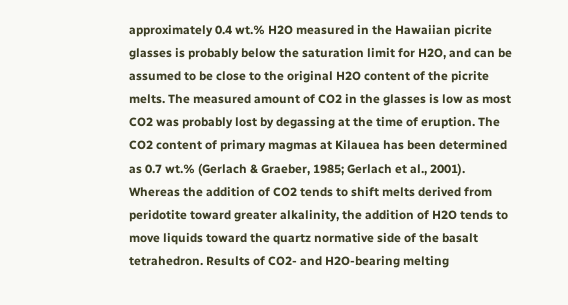approximately 0.4 wt.% H2O measured in the Hawaiian picrite glasses is probably below the saturation limit for H2O, and can be assumed to be close to the original H2O content of the picrite melts. The measured amount of CO2 in the glasses is low as most CO2 was probably lost by degassing at the time of eruption. The CO2 content of primary magmas at Kilauea has been determined as 0.7 wt.% (Gerlach & Graeber, 1985; Gerlach et al., 2001). Whereas the addition of CO2 tends to shift melts derived from peridotite toward greater alkalinity, the addition of H2O tends to move liquids toward the quartz normative side of the basalt tetrahedron. Results of CO2- and H2O-bearing melting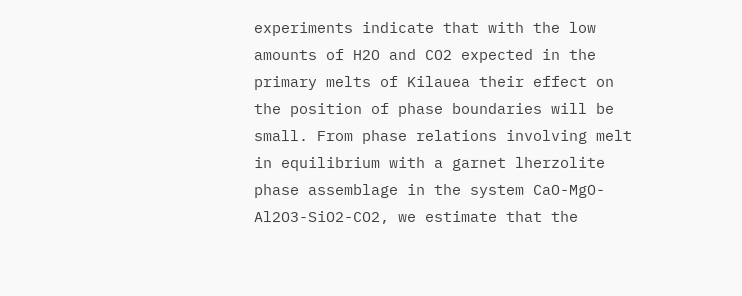experiments indicate that with the low amounts of H2O and CO2 expected in the primary melts of Kilauea their effect on the position of phase boundaries will be small. From phase relations involving melt in equilibrium with a garnet lherzolite phase assemblage in the system CaO-MgO-Al2O3-SiO2-CO2, we estimate that the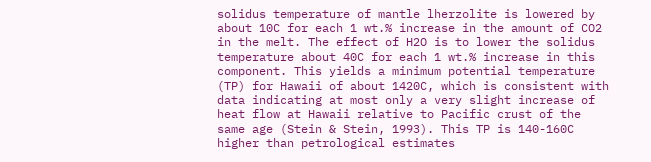solidus temperature of mantle lherzolite is lowered by about 10C for each 1 wt.% increase in the amount of CO2 in the melt. The effect of H2O is to lower the solidus temperature about 40C for each 1 wt.% increase in this component. This yields a minimum potential temperature (TP) for Hawaii of about 1420C, which is consistent with data indicating at most only a very slight increase of heat flow at Hawaii relative to Pacific crust of the same age (Stein & Stein, 1993). This TP is 140-160C higher than petrological estimates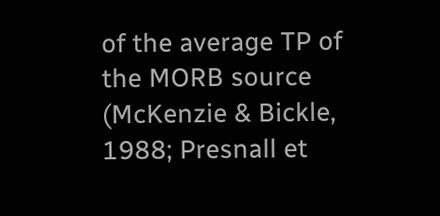of the average TP of the MORB source (McKenzie & Bickle, 1988; Presnall et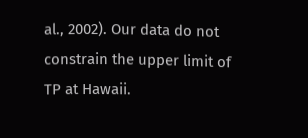al., 2002). Our data do not constrain the upper limit of TP at Hawaii.